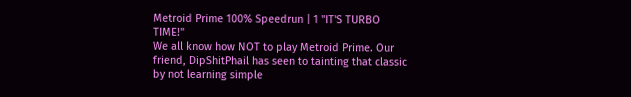Metroid Prime 100% Speedrun | 1 "IT'S TURBO TIME!"
We all know how NOT to play Metroid Prime. Our friend, DipShitPhail has seen to tainting that classic by not learning simple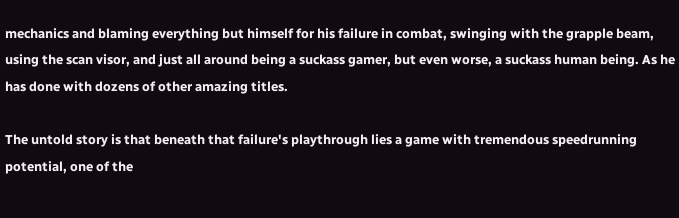mechanics and blaming everything but himself for his failure in combat, swinging with the grapple beam, using the scan visor, and just all around being a suckass gamer, but even worse, a suckass human being. As he has done with dozens of other amazing titles.

The untold story is that beneath that failure's playthrough lies a game with tremendous speedrunning potential, one of the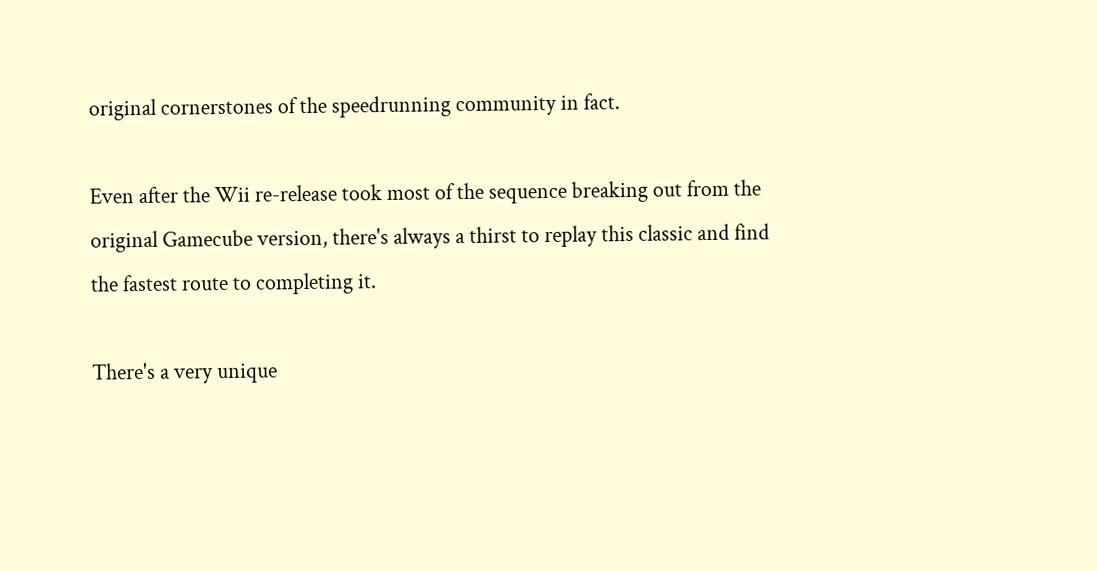original cornerstones of the speedrunning community in fact.

Even after the Wii re-release took most of the sequence breaking out from the original Gamecube version, there's always a thirst to replay this classic and find the fastest route to completing it.

There's a very unique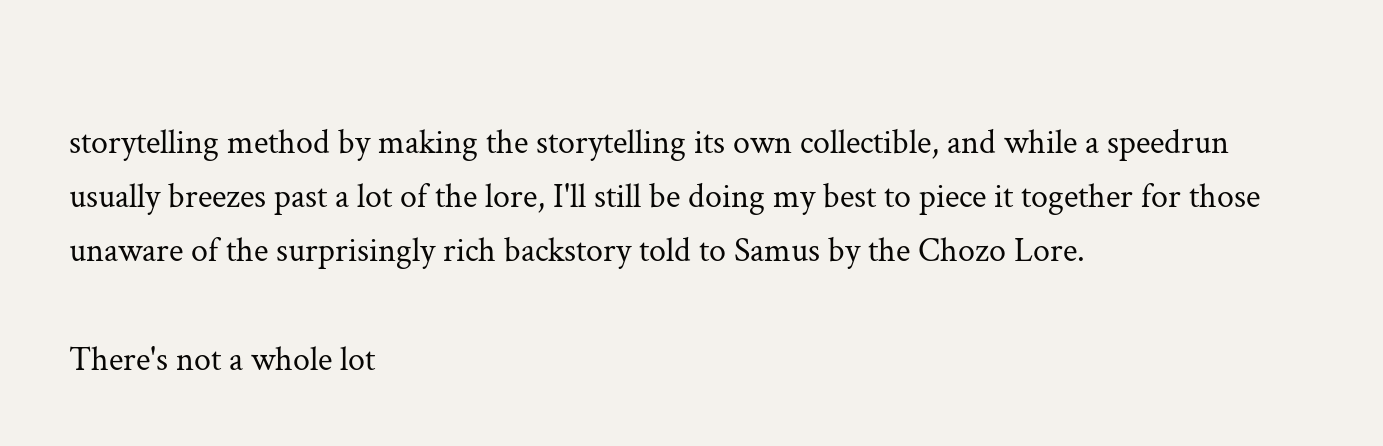storytelling method by making the storytelling its own collectible, and while a speedrun usually breezes past a lot of the lore, I'll still be doing my best to piece it together for those unaware of the surprisingly rich backstory told to Samus by the Chozo Lore.

There's not a whole lot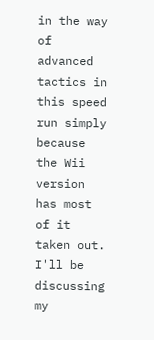in the way of advanced tactics in this speed run simply because the Wii version has most of it taken out. I'll be discussing my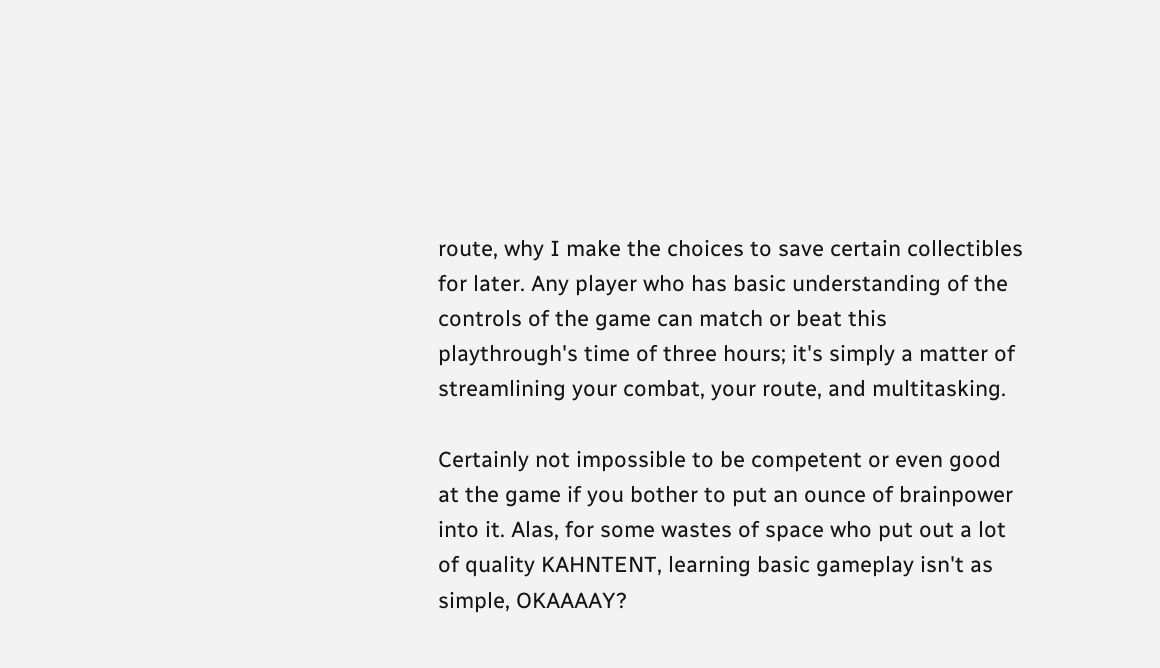route, why I make the choices to save certain collectibles for later. Any player who has basic understanding of the controls of the game can match or beat this playthrough's time of three hours; it's simply a matter of streamlining your combat, your route, and multitasking.

Certainly not impossible to be competent or even good at the game if you bother to put an ounce of brainpower into it. Alas, for some wastes of space who put out a lot of quality KAHNTENT, learning basic gameplay isn't as simple, OKAAAAY?